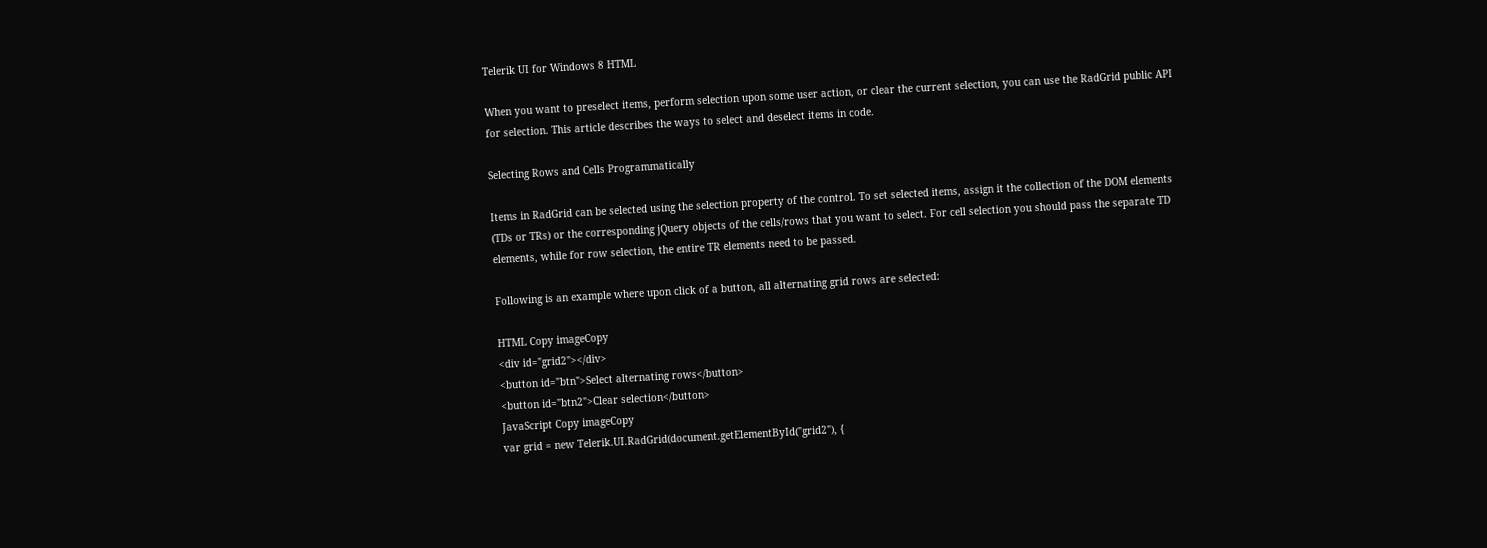Telerik UI for Windows 8 HTML

When you want to preselect items, perform selection upon some user action, or clear the current selection, you can use the RadGrid public API for selection. This article describes the ways to select and deselect items in code.

Selecting Rows and Cells Programmatically

Items in RadGrid can be selected using the selection property of the control. To set selected items, assign it the collection of the DOM elements (TDs or TRs) or the corresponding jQuery objects of the cells/rows that you want to select. For cell selection you should pass the separate TD elements, while for row selection, the entire TR elements need to be passed.

Following is an example where upon click of a button, all alternating grid rows are selected:

HTML Copy imageCopy
<div id="grid2"></div>
<button id="btn">Select alternating rows</button>
<button id="btn2">Clear selection</button>
JavaScript Copy imageCopy
var grid = new Telerik.UI.RadGrid(document.getElementById("grid2"), {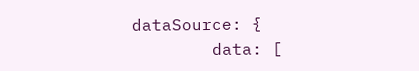dataSource: {
        data: [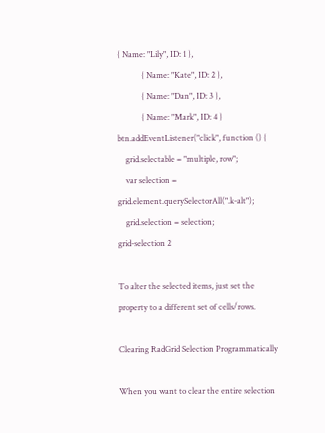{ Name: "Lily", ID: 1 },
            { Name: "Kate", ID: 2 },
            { Name: "Dan", ID: 3 },
            { Name: "Mark", ID: 4 }
btn.addEventListener("click", function () {
    grid.selectable = "multiple, row";
    var selection = grid.element.querySelectorAll(".k-alt");
    grid.selection = selection;
grid-selection 2

To alter the selected items, just set the property to a different set of cells/rows.

Clearing RadGrid Selection Programmatically

When you want to clear the entire selection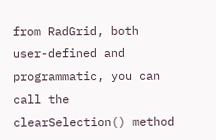from RadGrid, both user-defined and programmatic, you can call the clearSelection() method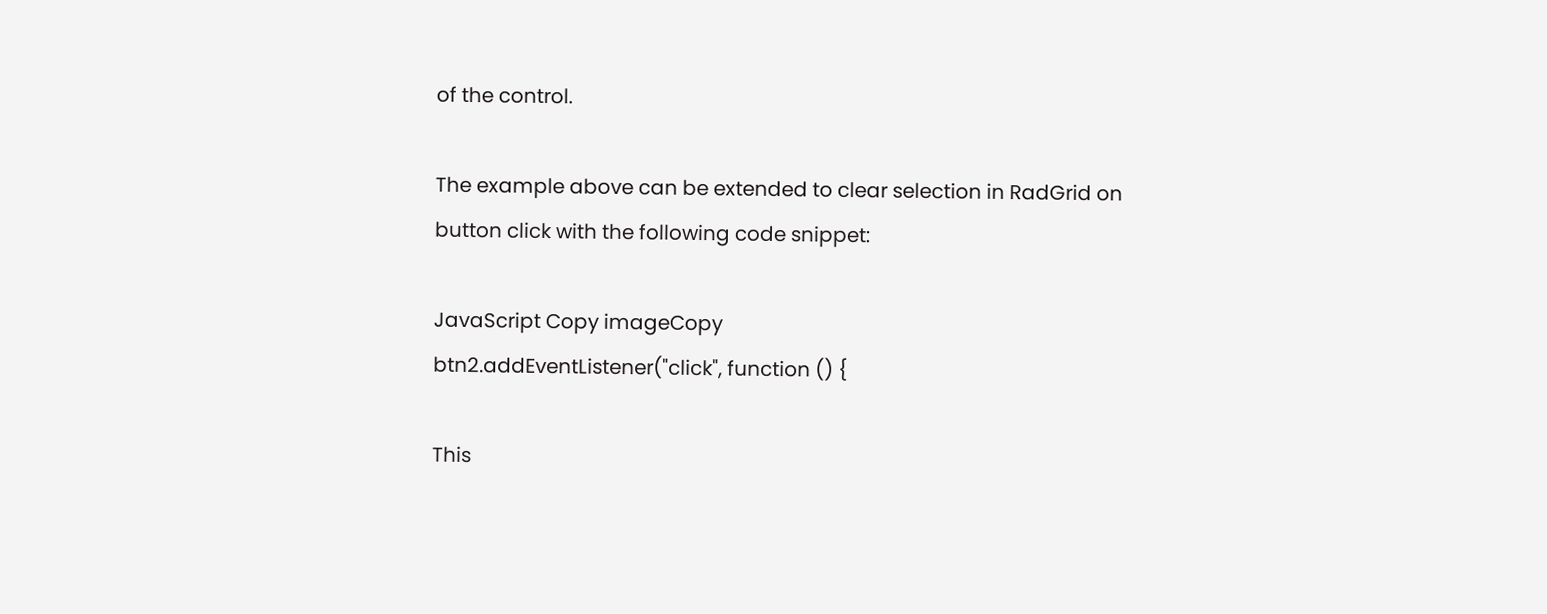of the control.

The example above can be extended to clear selection in RadGrid on button click with the following code snippet:

JavaScript Copy imageCopy
btn2.addEventListener("click", function () {

This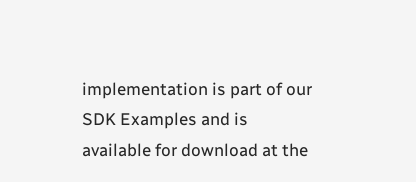implementation is part of our SDK Examples and is available for download at the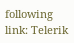following link: Telerik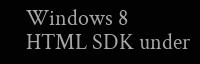Windows 8 HTML SDK under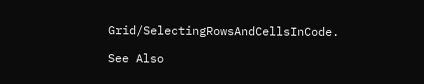Grid/SelectingRowsAndCellsInCode.

See Also